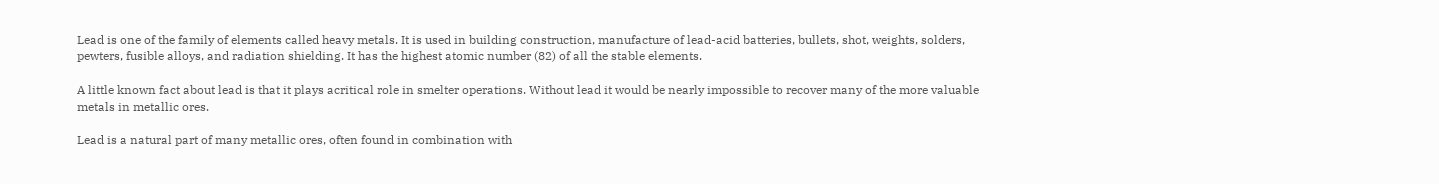Lead is one of the family of elements called heavy metals. It is used in building construction, manufacture of lead-acid batteries, bullets, shot, weights, solders, pewters, fusible alloys, and radiation shielding. It has the highest atomic number (82) of all the stable elements.

A little known fact about lead is that it plays acritical role in smelter operations. Without lead it would be nearly impossible to recover many of the more valuable metals in metallic ores.

Lead is a natural part of many metallic ores, often found in combination with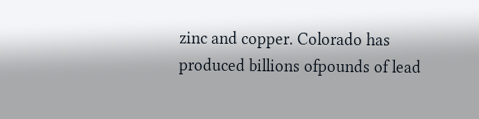zinc and copper. Colorado has produced billions ofpounds of lead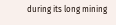during its long mining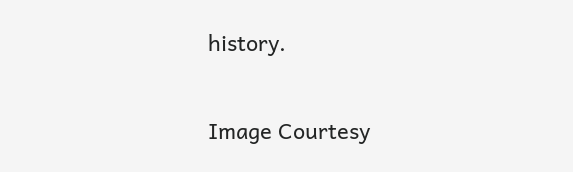history.

Image Courtesy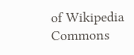of Wikipedia Commons